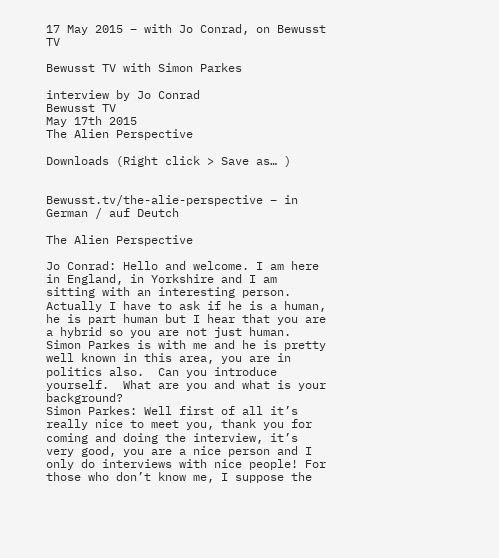17 May 2015 – with Jo Conrad, on Bewusst TV

Bewusst TV with Simon Parkes

interview by Jo Conrad
Bewusst TV
May 17th 2015
The Alien Perspective

Downloads (Right click > Save as… )


Bewusst.tv/the-alie-perspective – in German / auf Deutch

The Alien Perspective

Jo Conrad: Hello and welcome. I am here in England, in Yorkshire and I am sitting with an interesting person.  Actually I have to ask if he is a human, he is part human but I hear that you are a hybrid so you are not just human.  Simon Parkes is with me and he is pretty well known in this area, you are in politics also.  Can you introduce yourself.  What are you and what is your background?
Simon Parkes: Well first of all it’s really nice to meet you, thank you for coming and doing the interview, it’s very good, you are a nice person and I only do interviews with nice people! For those who don’t know me, I suppose the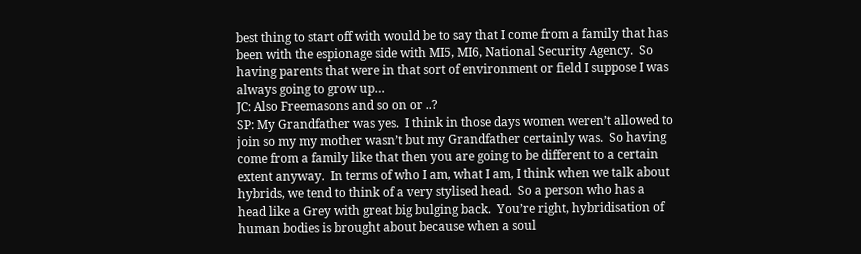best thing to start off with would be to say that I come from a family that has been with the espionage side with MI5, MI6, National Security Agency.  So having parents that were in that sort of environment or field I suppose I was always going to grow up…
JC: Also Freemasons and so on or ..?
SP: My Grandfather was yes.  I think in those days women weren’t allowed to join so my my mother wasn’t but my Grandfather certainly was.  So having come from a family like that then you are going to be different to a certain extent anyway.  In terms of who I am, what I am, I think when we talk about hybrids, we tend to think of a very stylised head.  So a person who has a head like a Grey with great big bulging back.  You’re right, hybridisation of human bodies is brought about because when a soul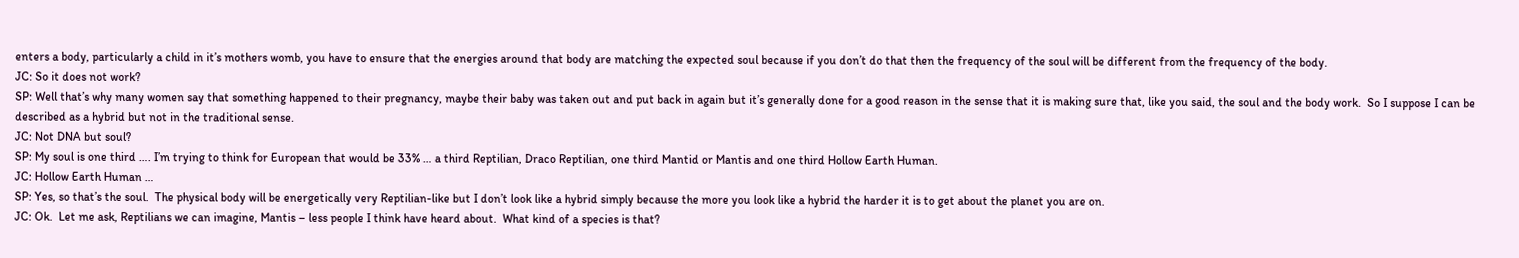enters a body, particularly a child in it’s mothers womb, you have to ensure that the energies around that body are matching the expected soul because if you don’t do that then the frequency of the soul will be different from the frequency of the body.
JC: So it does not work?
SP: Well that’s why many women say that something happened to their pregnancy, maybe their baby was taken out and put back in again but it’s generally done for a good reason in the sense that it is making sure that, like you said, the soul and the body work.  So I suppose I can be described as a hybrid but not in the traditional sense.
JC: Not DNA but soul?
SP: My soul is one third …. I’m trying to think for European that would be 33% … a third Reptilian, Draco Reptilian, one third Mantid or Mantis and one third Hollow Earth Human.
JC: Hollow Earth Human …
SP: Yes, so that’s the soul.  The physical body will be energetically very Reptilian-like but I don’t look like a hybrid simply because the more you look like a hybrid the harder it is to get about the planet you are on.
JC: Ok.  Let me ask, Reptilians we can imagine, Mantis – less people I think have heard about.  What kind of a species is that?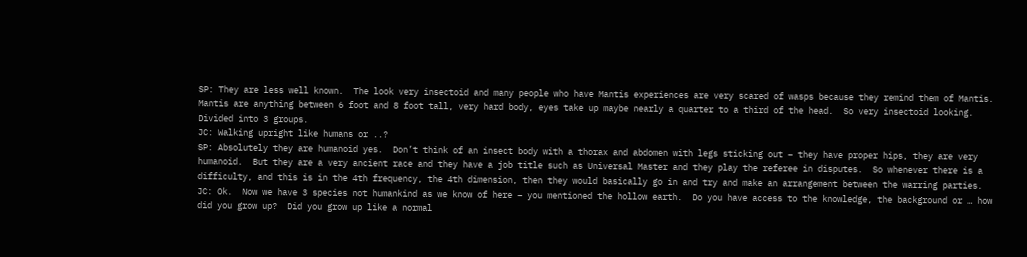SP: They are less well known.  The look very insectoid and many people who have Mantis experiences are very scared of wasps because they remind them of Mantis.  Mantis are anything between 6 foot and 8 foot tall, very hard body, eyes take up maybe nearly a quarter to a third of the head.  So very insectoid looking.  Divided into 3 groups.
JC: Walking upright like humans or ..?
SP: Absolutely they are humanoid yes.  Don’t think of an insect body with a thorax and abdomen with legs sticking out – they have proper hips, they are very humanoid.  But they are a very ancient race and they have a job title such as Universal Master and they play the referee in disputes.  So whenever there is a difficulty, and this is in the 4th frequency, the 4th dimension, then they would basically go in and try and make an arrangement between the warring parties.
JC: Ok.  Now we have 3 species not humankind as we know of here – you mentioned the hollow earth.  Do you have access to the knowledge, the background or … how did you grow up?  Did you grow up like a normal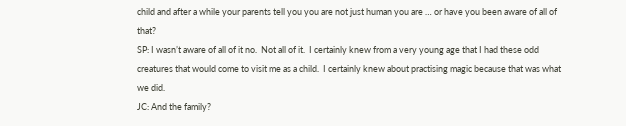child and after a while your parents tell you you are not just human you are … or have you been aware of all of that?
SP: I wasn’t aware of all of it no.  Not all of it.  I certainly knew from a very young age that I had these odd creatures that would come to visit me as a child.  I certainly knew about practising magic because that was what we did.
JC: And the family?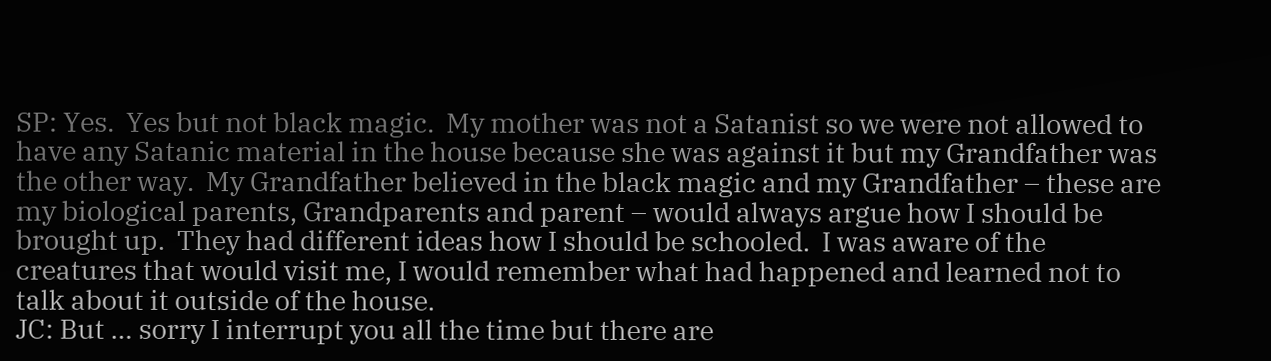SP: Yes.  Yes but not black magic.  My mother was not a Satanist so we were not allowed to have any Satanic material in the house because she was against it but my Grandfather was the other way.  My Grandfather believed in the black magic and my Grandfather – these are my biological parents, Grandparents and parent – would always argue how I should be brought up.  They had different ideas how I should be schooled.  I was aware of the creatures that would visit me, I would remember what had happened and learned not to talk about it outside of the house.
JC: But … sorry I interrupt you all the time but there are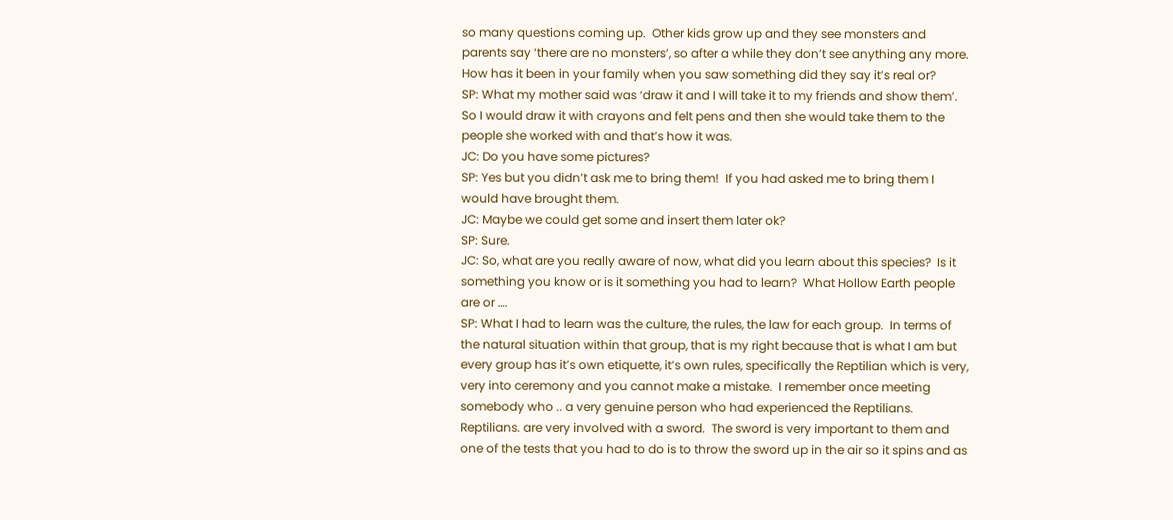so many questions coming up.  Other kids grow up and they see monsters and parents say ‘there are no monsters’, so after a while they don’t see anything any more.  How has it been in your family when you saw something did they say it’s real or?
SP: What my mother said was ‘draw it and I will take it to my friends and show them’.  So I would draw it with crayons and felt pens and then she would take them to the people she worked with and that’s how it was.
JC: Do you have some pictures?
SP: Yes but you didn’t ask me to bring them!  If you had asked me to bring them I would have brought them.
JC: Maybe we could get some and insert them later ok?
SP: Sure.
JC: So, what are you really aware of now, what did you learn about this species?  Is it something you know or is it something you had to learn?  What Hollow Earth people are or ….
SP: What I had to learn was the culture, the rules, the law for each group.  In terms of the natural situation within that group, that is my right because that is what I am but every group has it’s own etiquette, it’s own rules, specifically the Reptilian which is very, very into ceremony and you cannot make a mistake.  I remember once meeting somebody who .. a very genuine person who had experienced the Reptilians.  Reptilians. are very involved with a sword.  The sword is very important to them and one of the tests that you had to do is to throw the sword up in the air so it spins and as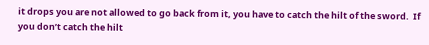it drops you are not allowed to go back from it, you have to catch the hilt of the sword.  If you don’t catch the hilt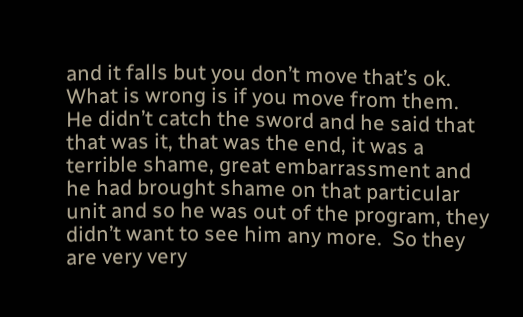and it falls but you don’t move that’s ok.  What is wrong is if you move from them.  He didn’t catch the sword and he said that that was it, that was the end, it was a terrible shame, great embarrassment and he had brought shame on that particular unit and so he was out of the program, they didn’t want to see him any more.  So they are very very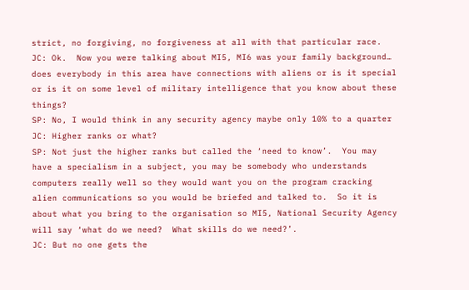strict, no forgiving, no forgiveness at all with that particular race.
JC: Ok.  Now you were talking about MI5, MI6 was your family background… does everybody in this area have connections with aliens or is it special or is it on some level of military intelligence that you know about these things?
SP: No, I would think in any security agency maybe only 10% to a quarter
JC: Higher ranks or what?
SP: Not just the higher ranks but called the ‘need to know’.  You may have a specialism in a subject, you may be somebody who understands computers really well so they would want you on the program cracking alien communications so you would be briefed and talked to.  So it is about what you bring to the organisation so MI5, National Security Agency will say ‘what do we need?  What skills do we need?’.
JC: But no one gets the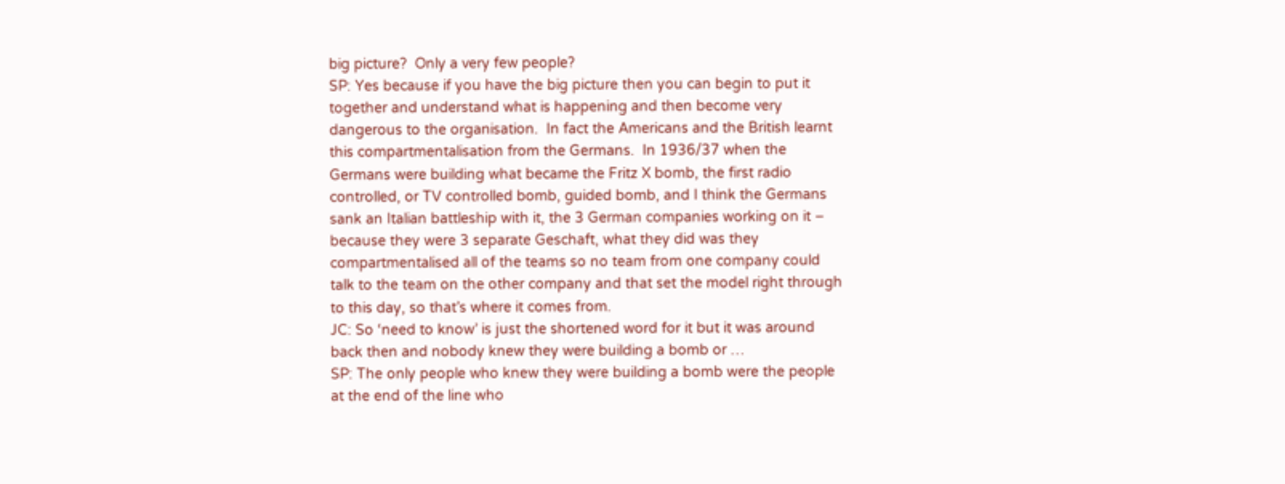big picture?  Only a very few people?
SP: Yes because if you have the big picture then you can begin to put it together and understand what is happening and then become very dangerous to the organisation.  In fact the Americans and the British learnt this compartmentalisation from the Germans.  In 1936/37 when the Germans were building what became the Fritz X bomb, the first radio controlled, or TV controlled bomb, guided bomb, and I think the Germans sank an Italian battleship with it, the 3 German companies working on it – because they were 3 separate Geschaft, what they did was they compartmentalised all of the teams so no team from one company could talk to the team on the other company and that set the model right through to this day, so that’s where it comes from.
JC: So ‘need to know’ is just the shortened word for it but it was around back then and nobody knew they were building a bomb or …
SP: The only people who knew they were building a bomb were the people at the end of the line who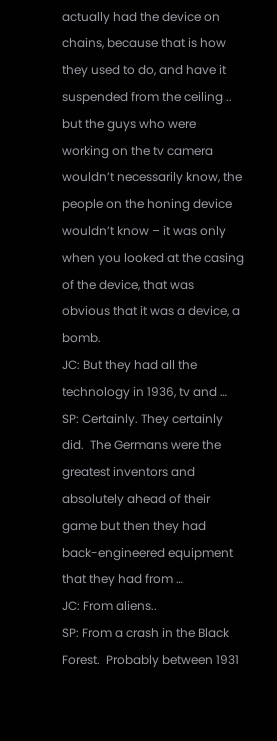actually had the device on chains, because that is how they used to do, and have it suspended from the ceiling .. but the guys who were working on the tv camera wouldn’t necessarily know, the people on the honing device wouldn’t know – it was only when you looked at the casing of the device, that was obvious that it was a device, a bomb.
JC: But they had all the technology in 1936, tv and …
SP: Certainly. They certainly did.  The Germans were the greatest inventors and absolutely ahead of their game but then they had back-engineered equipment that they had from …
JC: From aliens..
SP: From a crash in the Black Forest.  Probably between 1931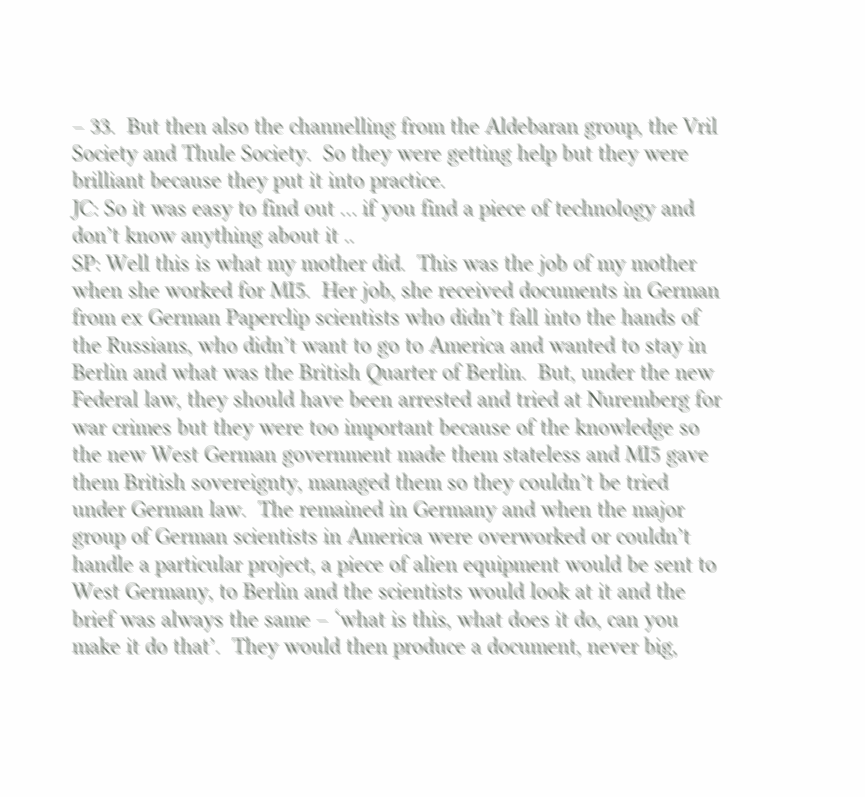– 33.  But then also the channelling from the Aldebaran group, the Vril Society and Thule Society.  So they were getting help but they were brilliant because they put it into practice.
JC: So it was easy to find out … if you find a piece of technology and don’t know anything about it ..
SP: Well this is what my mother did.  This was the job of my mother when she worked for MI5.  Her job, she received documents in German from ex German Paperclip scientists who didn’t fall into the hands of the Russians, who didn’t want to go to America and wanted to stay in Berlin and what was the British Quarter of Berlin.  But, under the new Federal law, they should have been arrested and tried at Nuremberg for war crimes but they were too important because of the knowledge so the new West German government made them stateless and MI5 gave them British sovereignty, managed them so they couldn’t be tried under German law.  The remained in Germany and when the major group of German scientists in America were overworked or couldn’t handle a particular project, a piece of alien equipment would be sent to West Germany, to Berlin and the scientists would look at it and the brief was always the same – ‘what is this, what does it do, can you make it do that’.  They would then produce a document, never big,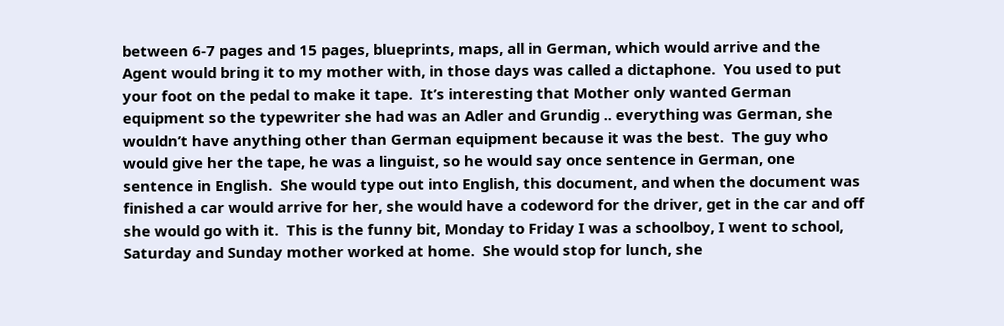between 6-7 pages and 15 pages, blueprints, maps, all in German, which would arrive and the Agent would bring it to my mother with, in those days was called a dictaphone.  You used to put your foot on the pedal to make it tape.  It’s interesting that Mother only wanted German equipment so the typewriter she had was an Adler and Grundig .. everything was German, she wouldn’t have anything other than German equipment because it was the best.  The guy who would give her the tape, he was a linguist, so he would say once sentence in German, one sentence in English.  She would type out into English, this document, and when the document was finished a car would arrive for her, she would have a codeword for the driver, get in the car and off she would go with it.  This is the funny bit, Monday to Friday I was a schoolboy, I went to school, Saturday and Sunday mother worked at home.  She would stop for lunch, she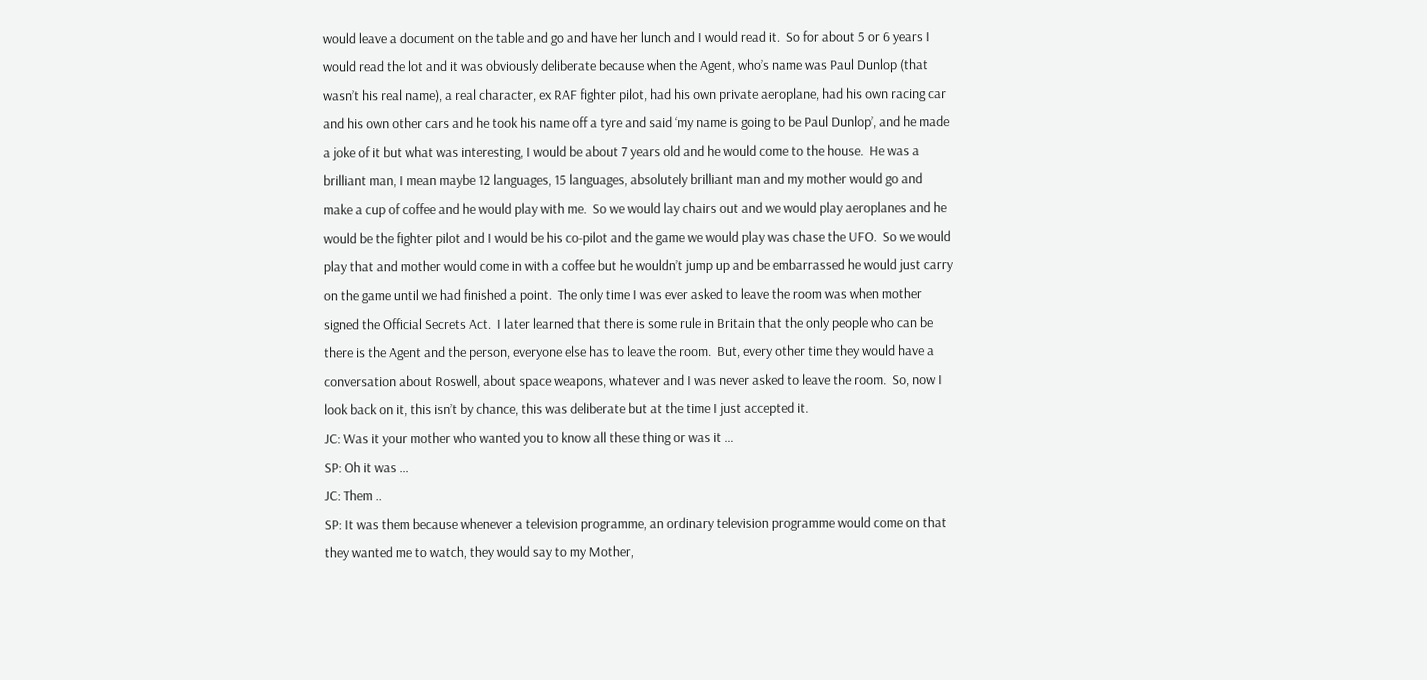would leave a document on the table and go and have her lunch and I would read it.  So for about 5 or 6 years I would read the lot and it was obviously deliberate because when the Agent, who’s name was Paul Dunlop (that wasn’t his real name), a real character, ex RAF fighter pilot, had his own private aeroplane, had his own racing car and his own other cars and he took his name off a tyre and said ‘my name is going to be Paul Dunlop’, and he made a joke of it but what was interesting, I would be about 7 years old and he would come to the house.  He was a brilliant man, I mean maybe 12 languages, 15 languages, absolutely brilliant man and my mother would go and make a cup of coffee and he would play with me.  So we would lay chairs out and we would play aeroplanes and he would be the fighter pilot and I would be his co-pilot and the game we would play was chase the UFO.  So we would play that and mother would come in with a coffee but he wouldn’t jump up and be embarrassed he would just carry on the game until we had finished a point.  The only time I was ever asked to leave the room was when mother signed the Official Secrets Act.  I later learned that there is some rule in Britain that the only people who can be there is the Agent and the person, everyone else has to leave the room.  But, every other time they would have a conversation about Roswell, about space weapons, whatever and I was never asked to leave the room.  So, now I look back on it, this isn’t by chance, this was deliberate but at the time I just accepted it.
JC: Was it your mother who wanted you to know all these thing or was it …
SP: Oh it was …
JC: Them ..
SP: It was them because whenever a television programme, an ordinary television programme would come on that they wanted me to watch, they would say to my Mother,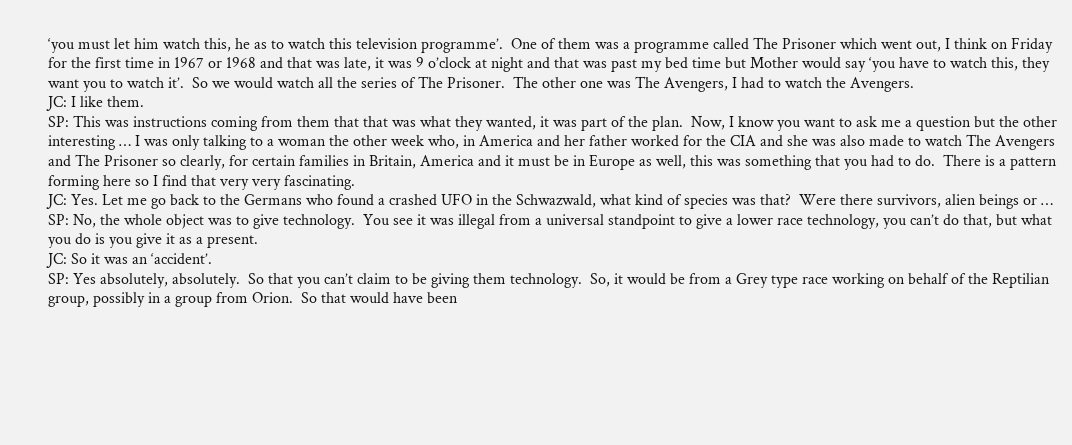‘you must let him watch this, he as to watch this television programme’.  One of them was a programme called The Prisoner which went out, I think on Friday for the first time in 1967 or 1968 and that was late, it was 9 o’clock at night and that was past my bed time but Mother would say ‘you have to watch this, they want you to watch it’.  So we would watch all the series of The Prisoner.  The other one was The Avengers, I had to watch the Avengers.
JC: I like them.
SP: This was instructions coming from them that that was what they wanted, it was part of the plan.  Now, I know you want to ask me a question but the other interesting … I was only talking to a woman the other week who, in America and her father worked for the CIA and she was also made to watch The Avengers and The Prisoner so clearly, for certain families in Britain, America and it must be in Europe as well, this was something that you had to do.  There is a pattern forming here so I find that very very fascinating.
JC: Yes. Let me go back to the Germans who found a crashed UFO in the Schwazwald, what kind of species was that?  Were there survivors, alien beings or …
SP: No, the whole object was to give technology.  You see it was illegal from a universal standpoint to give a lower race technology, you can’t do that, but what you do is you give it as a present.
JC: So it was an ‘accident’.
SP: Yes absolutely, absolutely.  So that you can’t claim to be giving them technology.  So, it would be from a Grey type race working on behalf of the Reptilian group, possibly in a group from Orion.  So that would have been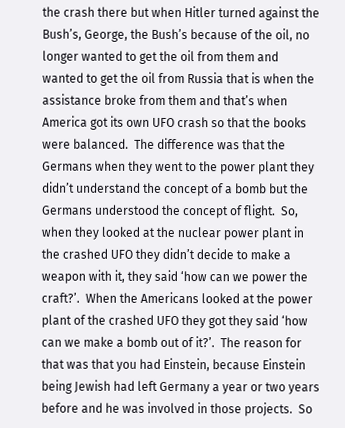the crash there but when Hitler turned against the Bush’s, George, the Bush’s because of the oil, no longer wanted to get the oil from them and wanted to get the oil from Russia that is when the assistance broke from them and that’s when America got its own UFO crash so that the books were balanced.  The difference was that the Germans when they went to the power plant they didn’t understand the concept of a bomb but the Germans understood the concept of flight.  So, when they looked at the nuclear power plant in the crashed UFO they didn’t decide to make a weapon with it, they said ‘how can we power the craft?’.  When the Americans looked at the power plant of the crashed UFO they got they said ‘how can we make a bomb out of it?’.  The reason for that was that you had Einstein, because Einstein being Jewish had left Germany a year or two years before and he was involved in those projects.  So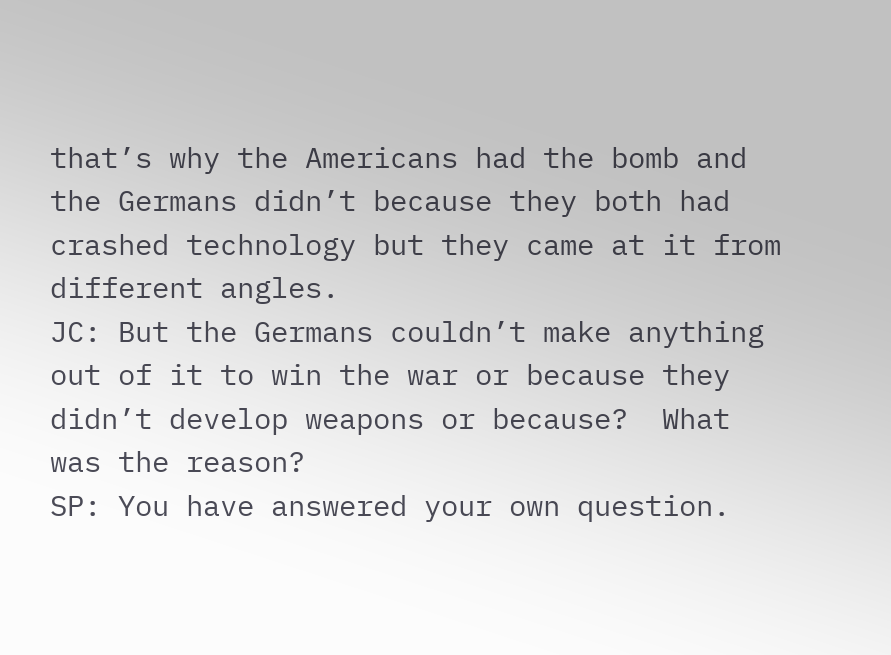that’s why the Americans had the bomb and the Germans didn’t because they both had crashed technology but they came at it from different angles.
JC: But the Germans couldn’t make anything out of it to win the war or because they didn’t develop weapons or because?  What was the reason?
SP: You have answered your own question.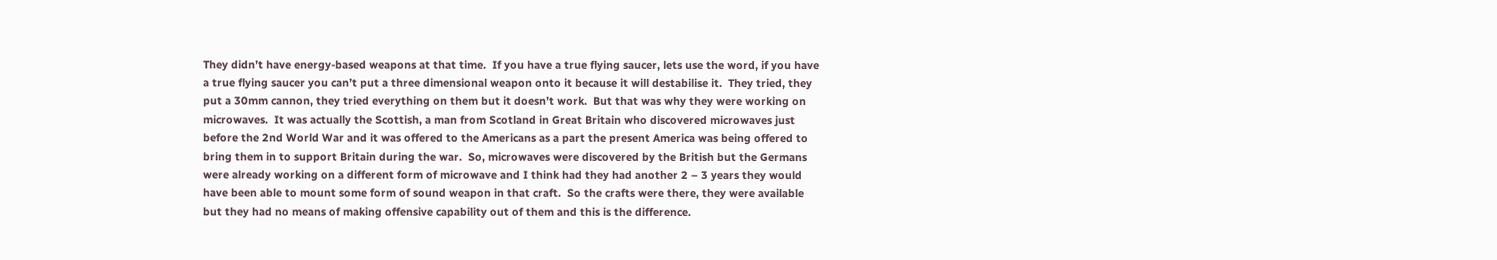They didn’t have energy-based weapons at that time.  If you have a true flying saucer, lets use the word, if you have a true flying saucer you can’t put a three dimensional weapon onto it because it will destabilise it.  They tried, they put a 30mm cannon, they tried everything on them but it doesn’t work.  But that was why they were working on microwaves.  It was actually the Scottish, a man from Scotland in Great Britain who discovered microwaves just before the 2nd World War and it was offered to the Americans as a part the present America was being offered to bring them in to support Britain during the war.  So, microwaves were discovered by the British but the Germans were already working on a different form of microwave and I think had they had another 2 – 3 years they would have been able to mount some form of sound weapon in that craft.  So the crafts were there, they were available but they had no means of making offensive capability out of them and this is the difference.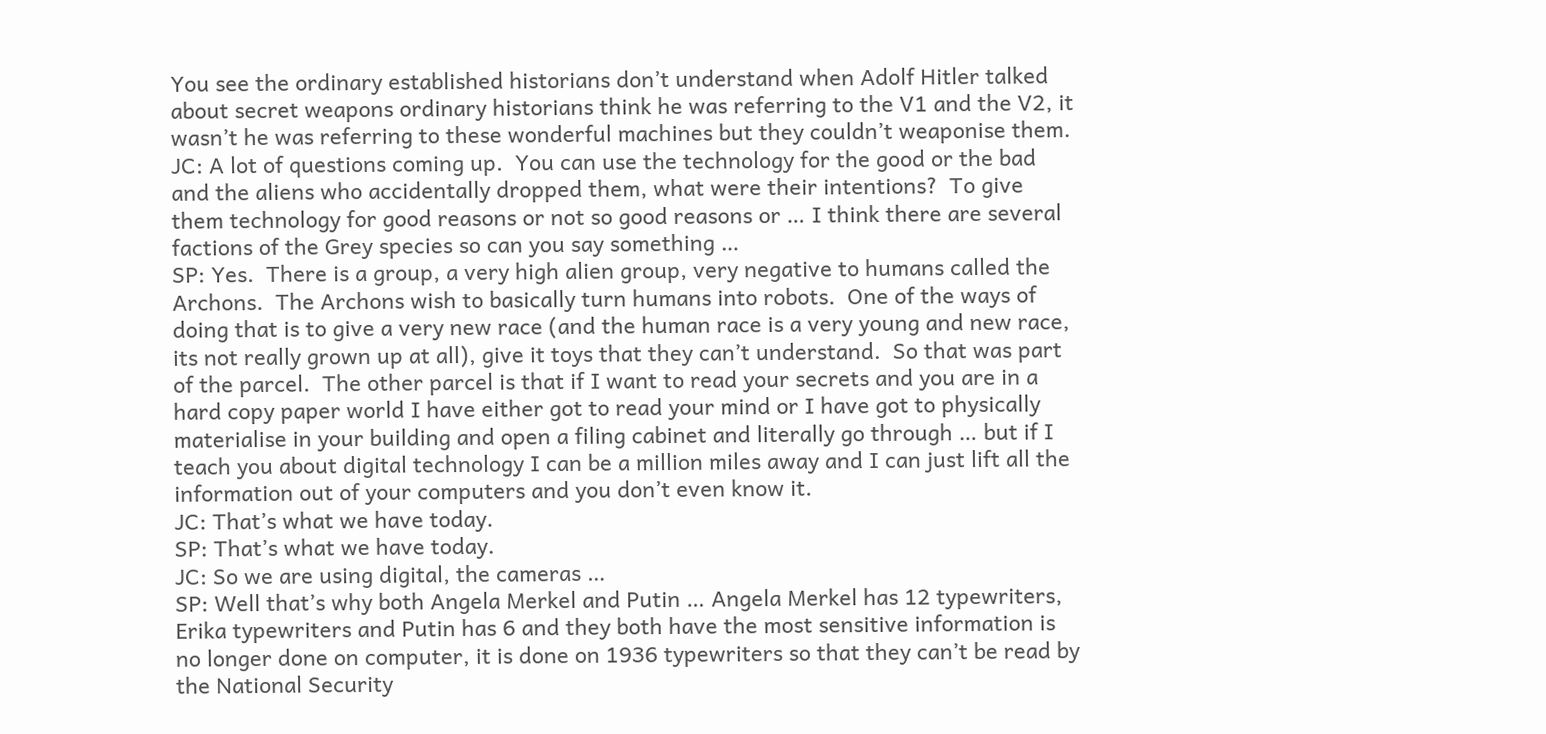You see the ordinary established historians don’t understand when Adolf Hitler talked about secret weapons ordinary historians think he was referring to the V1 and the V2, it wasn’t he was referring to these wonderful machines but they couldn’t weaponise them.
JC: A lot of questions coming up.  You can use the technology for the good or the bad and the aliens who accidentally dropped them, what were their intentions?  To give them technology for good reasons or not so good reasons or … I think there are several factions of the Grey species so can you say something …
SP: Yes.  There is a group, a very high alien group, very negative to humans called the Archons.  The Archons wish to basically turn humans into robots.  One of the ways of doing that is to give a very new race (and the human race is a very young and new race, its not really grown up at all), give it toys that they can’t understand.  So that was part of the parcel.  The other parcel is that if I want to read your secrets and you are in a hard copy paper world I have either got to read your mind or I have got to physically materialise in your building and open a filing cabinet and literally go through … but if I teach you about digital technology I can be a million miles away and I can just lift all the information out of your computers and you don’t even know it.
JC: That’s what we have today.
SP: That’s what we have today.
JC: So we are using digital, the cameras …
SP: Well that’s why both Angela Merkel and Putin … Angela Merkel has 12 typewriters, Erika typewriters and Putin has 6 and they both have the most sensitive information is no longer done on computer, it is done on 1936 typewriters so that they can’t be read by the National Security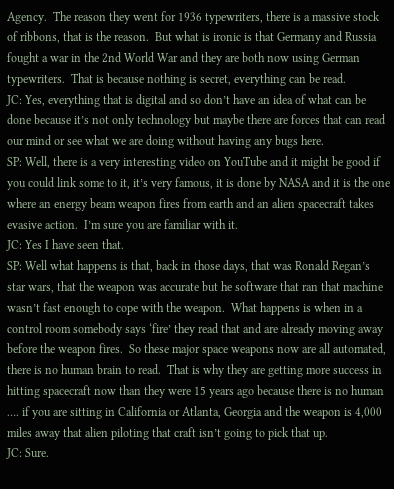Agency.  The reason they went for 1936 typewriters, there is a massive stock of ribbons, that is the reason.  But what is ironic is that Germany and Russia fought a war in the 2nd World War and they are both now using German typewriters.  That is because nothing is secret, everything can be read.
JC: Yes, everything that is digital and so don’t have an idea of what can be done because it’s not only technology but maybe there are forces that can read our mind or see what we are doing without having any bugs here.
SP: Well, there is a very interesting video on YouTube and it might be good if you could link some to it, it’s very famous, it is done by NASA and it is the one where an energy beam weapon fires from earth and an alien spacecraft takes evasive action.  I’m sure you are familiar with it.
JC: Yes I have seen that.
SP: Well what happens is that, back in those days, that was Ronald Regan’s star wars, that the weapon was accurate but he software that ran that machine wasn’t fast enough to cope with the weapon.  What happens is when in a control room somebody says ‘fire’ they read that and are already moving away before the weapon fires.  So these major space weapons now are all automated, there is no human brain to read.  That is why they are getting more success in hitting spacecraft now than they were 15 years ago because there is no human …. if you are sitting in California or Atlanta, Georgia and the weapon is 4,000 miles away that alien piloting that craft isn’t going to pick that up.
JC: Sure.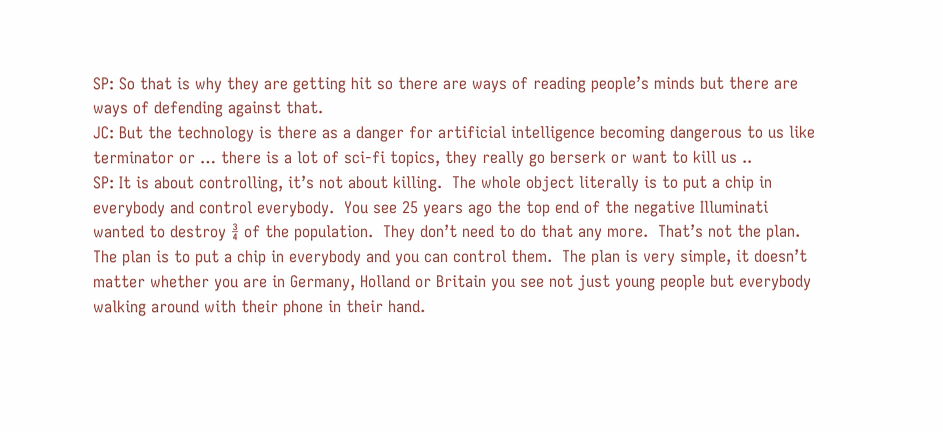SP: So that is why they are getting hit so there are ways of reading people’s minds but there are ways of defending against that.
JC: But the technology is there as a danger for artificial intelligence becoming dangerous to us like terminator or … there is a lot of sci-fi topics, they really go berserk or want to kill us ..
SP: It is about controlling, it’s not about killing.  The whole object literally is to put a chip in everybody and control everybody.  You see 25 years ago the top end of the negative Illuminati wanted to destroy ¾ of the population.  They don’t need to do that any more.  That’s not the plan.  The plan is to put a chip in everybody and you can control them.  The plan is very simple, it doesn’t matter whether you are in Germany, Holland or Britain you see not just young people but everybody walking around with their phone in their hand.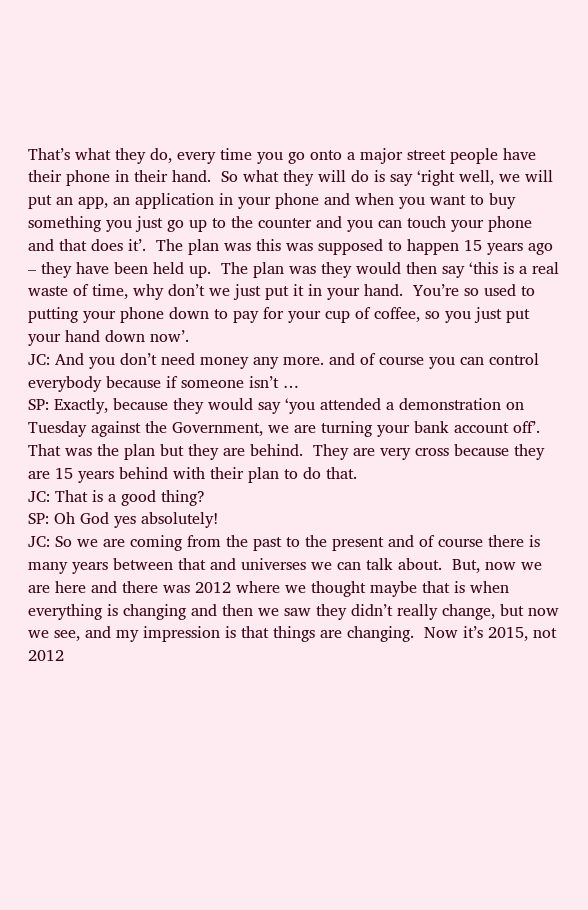That’s what they do, every time you go onto a major street people have their phone in their hand.  So what they will do is say ‘right well, we will put an app, an application in your phone and when you want to buy something you just go up to the counter and you can touch your phone and that does it’.  The plan was this was supposed to happen 15 years ago – they have been held up.  The plan was they would then say ‘this is a real waste of time, why don’t we just put it in your hand.  You’re so used to putting your phone down to pay for your cup of coffee, so you just put your hand down now’.
JC: And you don’t need money any more. and of course you can control everybody because if someone isn’t …
SP: Exactly, because they would say ‘you attended a demonstration on Tuesday against the Government, we are turning your bank account off’.  That was the plan but they are behind.  They are very cross because they are 15 years behind with their plan to do that.
JC: That is a good thing?
SP: Oh God yes absolutely!
JC: So we are coming from the past to the present and of course there is many years between that and universes we can talk about.  But, now we are here and there was 2012 where we thought maybe that is when everything is changing and then we saw they didn’t really change, but now we see, and my impression is that things are changing.  Now it’s 2015, not 2012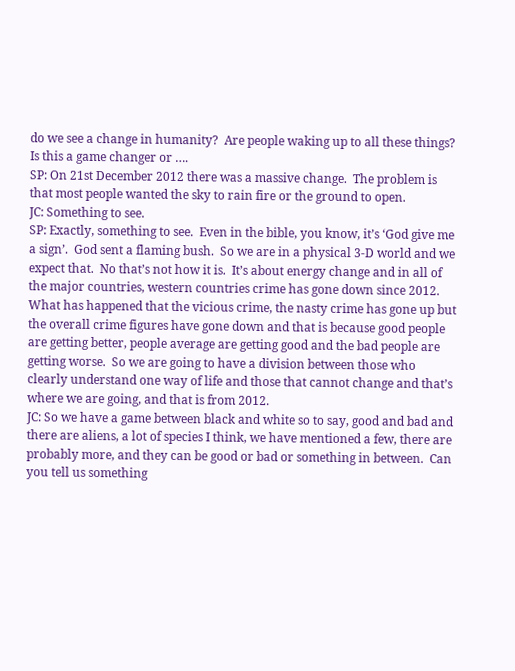do we see a change in humanity?  Are people waking up to all these things?  Is this a game changer or ….
SP: On 21st December 2012 there was a massive change.  The problem is that most people wanted the sky to rain fire or the ground to open.
JC: Something to see.
SP: Exactly, something to see.  Even in the bible, you know, it’s ‘God give me a sign’.  God sent a flaming bush.  So we are in a physical 3-D world and we expect that.  No that’s not how it is.  It’s about energy change and in all of the major countries, western countries crime has gone down since 2012.  What has happened that the vicious crime, the nasty crime has gone up but  the overall crime figures have gone down and that is because good people are getting better, people average are getting good and the bad people are getting worse.  So we are going to have a division between those who clearly understand one way of life and those that cannot change and that’s where we are going, and that is from 2012.
JC: So we have a game between black and white so to say, good and bad and there are aliens, a lot of species I think, we have mentioned a few, there are probably more, and they can be good or bad or something in between.  Can you tell us something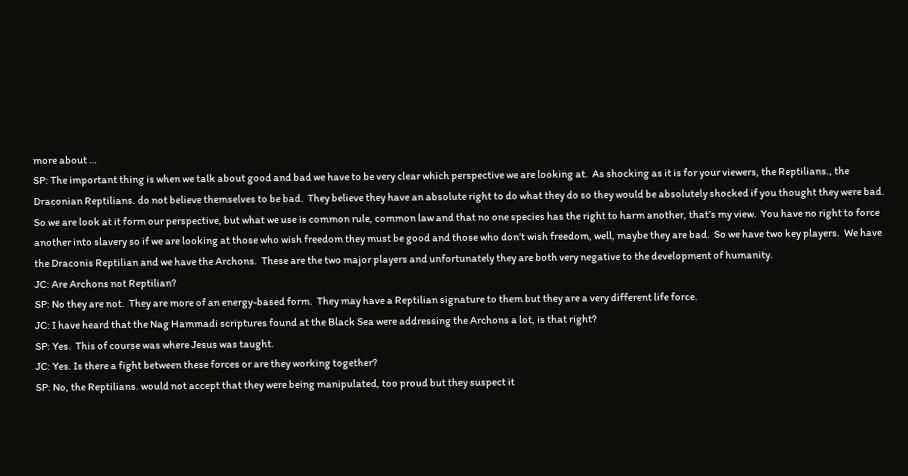more about …
SP: The important thing is when we talk about good and bad we have to be very clear which perspective we are looking at.  As shocking as it is for your viewers, the Reptilians., the Draconian Reptilians. do not believe themselves to be bad.  They believe they have an absolute right to do what they do so they would be absolutely shocked if you thought they were bad.  So we are look at it form our perspective, but what we use is common rule, common law and that no one species has the right to harm another, that’s my view.  You have no right to force another into slavery so if we are looking at those who wish freedom they must be good and those who don’t wish freedom, well, maybe they are bad.  So we have two key players.  We have the Draconis Reptilian and we have the Archons.  These are the two major players and unfortunately they are both very negative to the development of humanity.
JC: Are Archons not Reptilian?
SP: No they are not.  They are more of an energy-based form.  They may have a Reptilian signature to them but they are a very different life force.
JC: I have heard that the Nag Hammadi scriptures found at the Black Sea were addressing the Archons a lot, is that right?
SP: Yes.  This of course was where Jesus was taught.
JC: Yes. Is there a fight between these forces or are they working together?
SP: No, the Reptilians. would not accept that they were being manipulated, too proud but they suspect it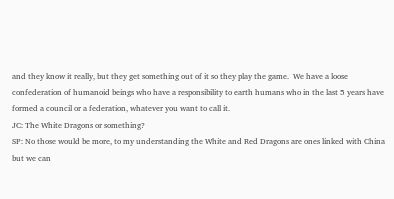and they know it really, but they get something out of it so they play the game.  We have a loose confederation of humanoid beings who have a responsibility to earth humans who in the last 5 years have formed a council or a federation, whatever you want to call it.
JC: The White Dragons or something?
SP: No those would be more, to my understanding the White and Red Dragons are ones linked with China but we can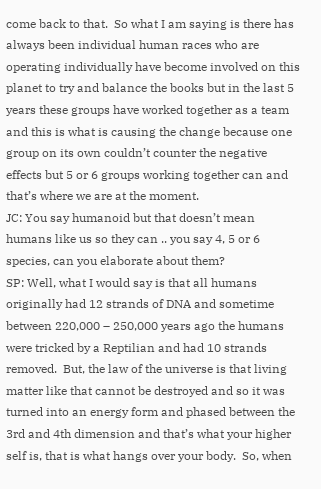come back to that.  So what I am saying is there has always been individual human races who are operating individually have become involved on this planet to try and balance the books but in the last 5 years these groups have worked together as a team and this is what is causing the change because one group on its own couldn’t counter the negative effects but 5 or 6 groups working together can and that’s where we are at the moment.
JC: You say humanoid but that doesn’t mean humans like us so they can .. you say 4, 5 or 6 species, can you elaborate about them?
SP: Well, what I would say is that all humans originally had 12 strands of DNA and sometime between 220,000 – 250,000 years ago the humans were tricked by a Reptilian and had 10 strands removed.  But, the law of the universe is that living matter like that cannot be destroyed and so it was turned into an energy form and phased between the 3rd and 4th dimension and that’s what your higher self is, that is what hangs over your body.  So, when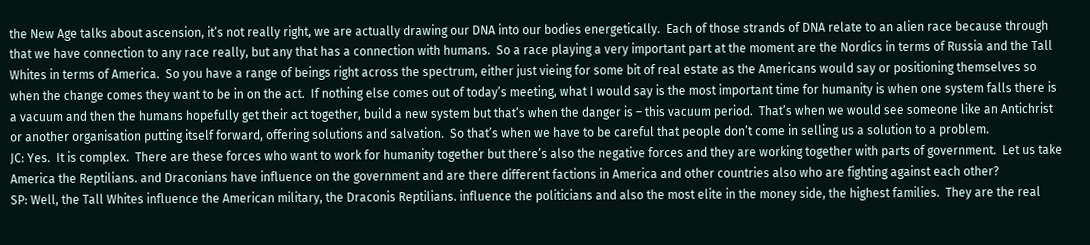the New Age talks about ascension, it’s not really right, we are actually drawing our DNA into our bodies energetically.  Each of those strands of DNA relate to an alien race because through that we have connection to any race really, but any that has a connection with humans.  So a race playing a very important part at the moment are the Nordics in terms of Russia and the Tall Whites in terms of America.  So you have a range of beings right across the spectrum, either just vieing for some bit of real estate as the Americans would say or positioning themselves so when the change comes they want to be in on the act.  If nothing else comes out of today’s meeting, what I would say is the most important time for humanity is when one system falls there is a vacuum and then the humans hopefully get their act together, build a new system but that’s when the danger is – this vacuum period.  That’s when we would see someone like an Antichrist or another organisation putting itself forward, offering solutions and salvation.  So that’s when we have to be careful that people don’t come in selling us a solution to a problem.
JC: Yes.  It is complex.  There are these forces who want to work for humanity together but there’s also the negative forces and they are working together with parts of government.  Let us take America the Reptilians. and Draconians have influence on the government and are there different factions in America and other countries also who are fighting against each other?
SP: Well, the Tall Whites influence the American military, the Draconis Reptilians. influence the politicians and also the most elite in the money side, the highest families.  They are the real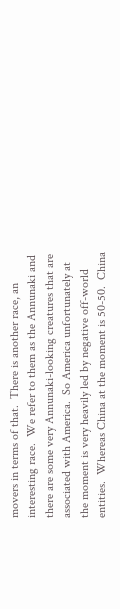movers in terms of that.  There is another race, an interesting race.  We refer to them as the Annunaki and there are some very Annunaki-looking creatures that are associated with America.  So America unfortunately at the moment is very heavily led by negative off-world entities.  Whereas China at the moment is 50-50.  China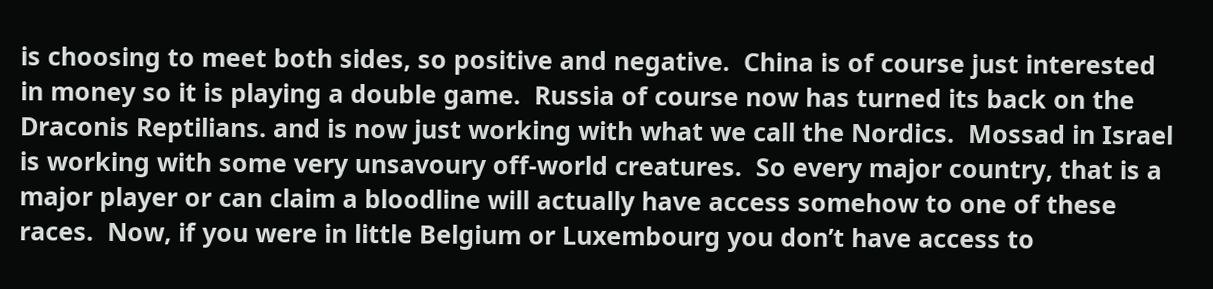is choosing to meet both sides, so positive and negative.  China is of course just interested in money so it is playing a double game.  Russia of course now has turned its back on the Draconis Reptilians. and is now just working with what we call the Nordics.  Mossad in Israel is working with some very unsavoury off-world creatures.  So every major country, that is a major player or can claim a bloodline will actually have access somehow to one of these races.  Now, if you were in little Belgium or Luxembourg you don’t have access to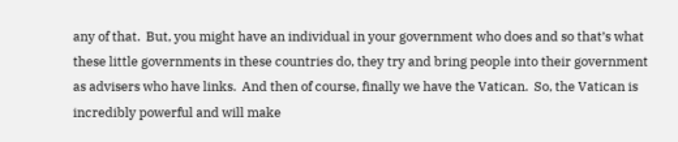any of that.  But, you might have an individual in your government who does and so that’s what these little governments in these countries do, they try and bring people into their government as advisers who have links.  And then of course, finally we have the Vatican.  So, the Vatican is incredibly powerful and will make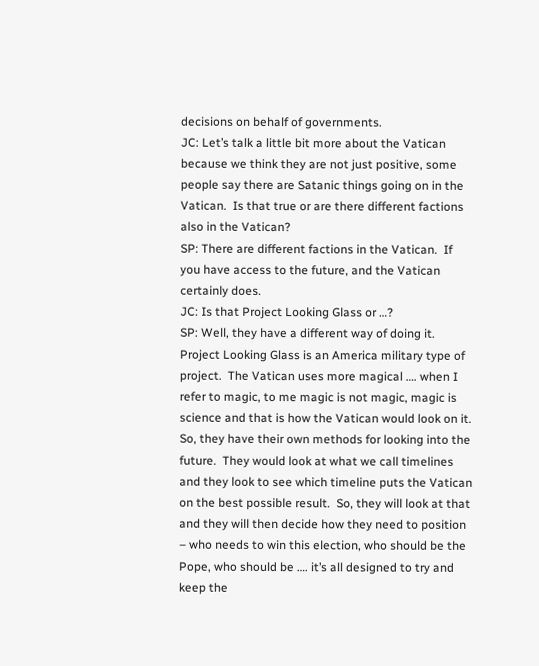decisions on behalf of governments.
JC: Let’s talk a little bit more about the Vatican because we think they are not just positive, some people say there are Satanic things going on in the Vatican.  Is that true or are there different factions also in the Vatican?
SP: There are different factions in the Vatican.  If you have access to the future, and the Vatican certainly does.
JC: Is that Project Looking Glass or …?
SP: Well, they have a different way of doing it.  Project Looking Glass is an America military type of project.  The Vatican uses more magical …. when I refer to magic, to me magic is not magic, magic is science and that is how the Vatican would look on it.  So, they have their own methods for looking into the future.  They would look at what we call timelines and they look to see which timeline puts the Vatican on the best possible result.  So, they will look at that and they will then decide how they need to position – who needs to win this election, who should be the Pope, who should be …. it’s all designed to try and keep the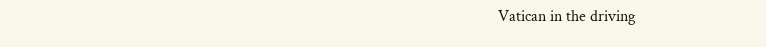Vatican in the driving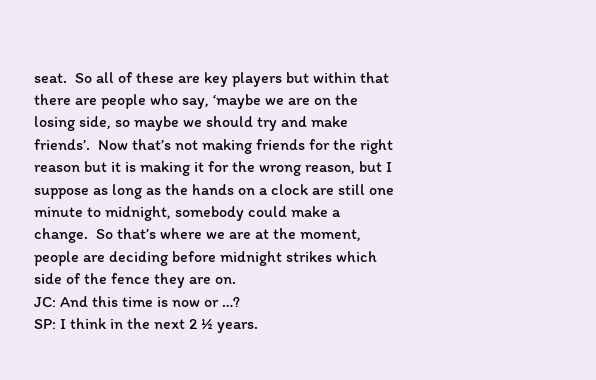seat.  So all of these are key players but within that there are people who say, ‘maybe we are on the losing side, so maybe we should try and make friends’.  Now that’s not making friends for the right reason but it is making it for the wrong reason, but I suppose as long as the hands on a clock are still one minute to midnight, somebody could make a change.  So that’s where we are at the moment, people are deciding before midnight strikes which side of the fence they are on.
JC: And this time is now or …?
SP: I think in the next 2 ½ years.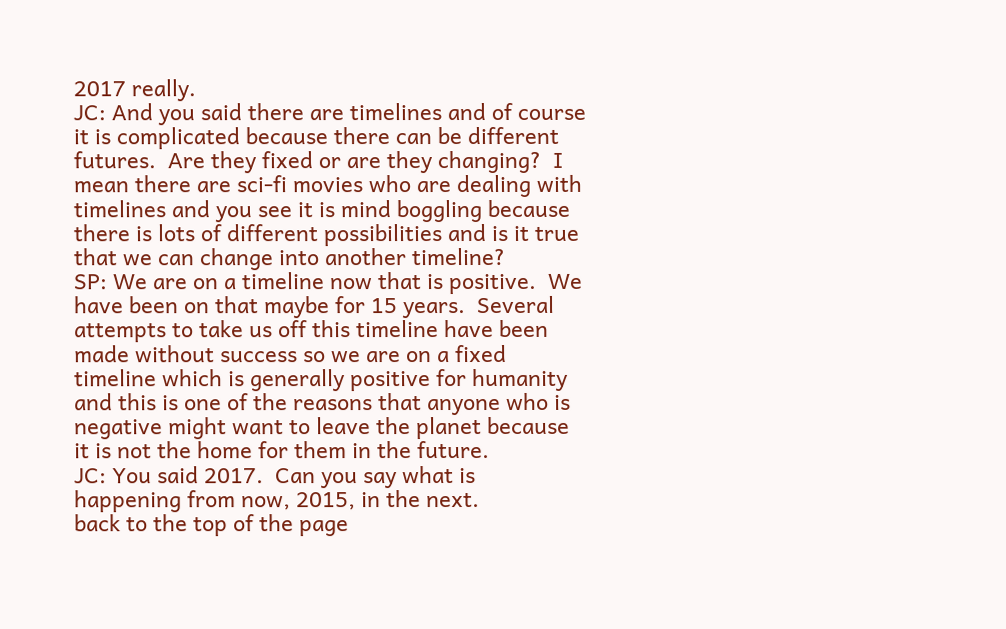2017 really.
JC: And you said there are timelines and of course it is complicated because there can be different futures.  Are they fixed or are they changing?  I mean there are sci-fi movies who are dealing with timelines and you see it is mind boggling because there is lots of different possibilities and is it true that we can change into another timeline?
SP: We are on a timeline now that is positive.  We have been on that maybe for 15 years.  Several attempts to take us off this timeline have been made without success so we are on a fixed timeline which is generally positive for humanity and this is one of the reasons that anyone who is negative might want to leave the planet because it is not the home for them in the future.
JC: You said 2017.  Can you say what is happening from now, 2015, in the next.
back to the top of the page